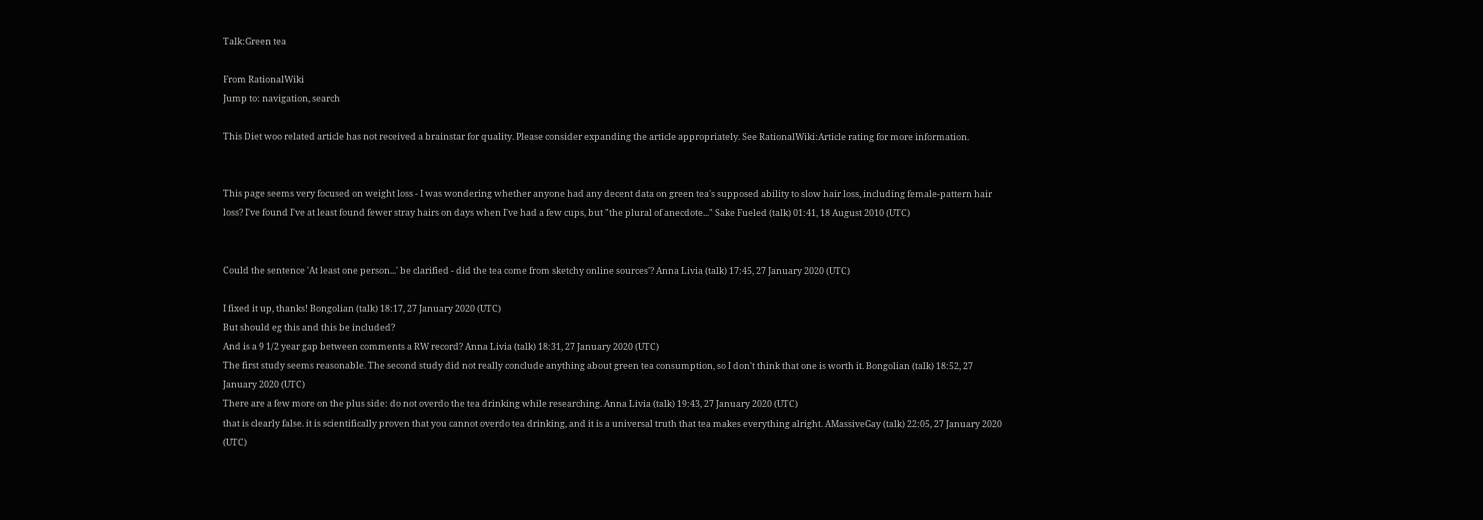Talk:Green tea

From RationalWiki
Jump to: navigation, search

This Diet woo related article has not received a brainstar for quality. Please consider expanding the article appropriately. See RationalWiki:Article rating for more information.


This page seems very focused on weight loss - I was wondering whether anyone had any decent data on green tea's supposed ability to slow hair loss, including female-pattern hair loss? I've found I've at least found fewer stray hairs on days when I've had a few cups, but "the plural of anecdote..." Sake Fueled (talk) 01:41, 18 August 2010 (UTC)


Could the sentence 'At least one person...' be clarified - did the tea come from sketchy online sources'? Anna Livia (talk) 17:45, 27 January 2020 (UTC)

I fixed it up, thanks! Bongolian (talk) 18:17, 27 January 2020 (UTC)
But should eg this and this be included?
And is a 9 1/2 year gap between comments a RW record? Anna Livia (talk) 18:31, 27 January 2020 (UTC)
The first study seems reasonable. The second study did not really conclude anything about green tea consumption, so I don't think that one is worth it. Bongolian (talk) 18:52, 27 January 2020 (UTC)
There are a few more on the plus side: do not overdo the tea drinking while researching. Anna Livia (talk) 19:43, 27 January 2020 (UTC)
that is clearly false. it is scientifically proven that you cannot overdo tea drinking, and it is a universal truth that tea makes everything alright. AMassiveGay (talk) 22:05, 27 January 2020 (UTC)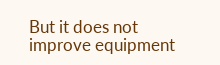But it does not improve equipment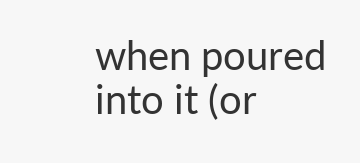when poured into it (or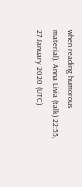when reading humorous material). Anna Livia (talk) 22:55, 27 January 2020 (UTC)